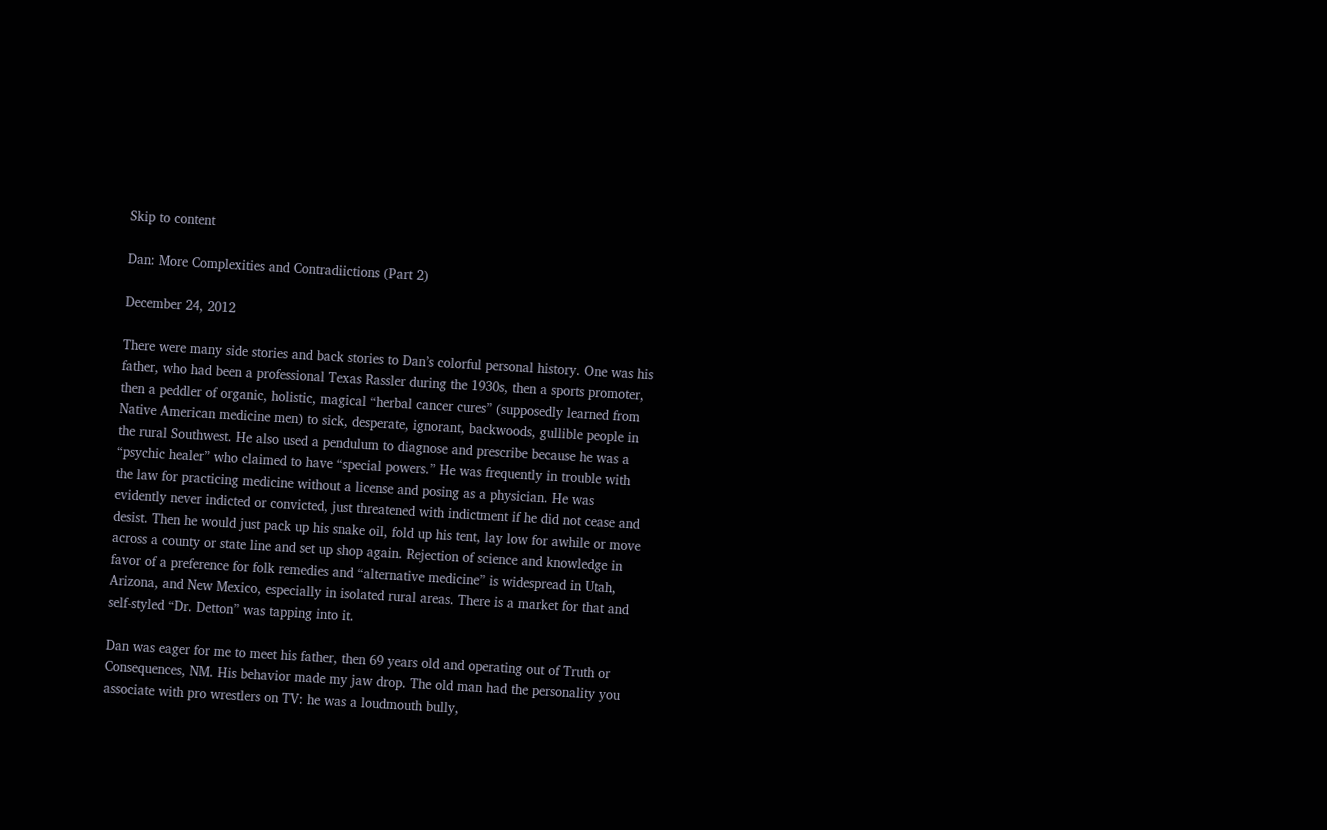Skip to content

Dan: More Complexities and Contradiictions (Part 2)

December 24, 2012

There were many side stories and back stories to Dan’s colorful personal history. One was his father, who had been a professional Texas Rassler during the 1930s, then a sports promoter, then a peddler of organic, holistic, magical “herbal cancer cures” (supposedly learned from Native American medicine men) to sick, desperate, ignorant, backwoods, gullible people in the rural Southwest. He also used a pendulum to diagnose and prescribe because he was a “psychic healer” who claimed to have “special powers.” He was frequently in trouble with the law for practicing medicine without a license and posing as a physician. He was evidently never indicted or convicted, just threatened with indictment if he did not cease and desist. Then he would just pack up his snake oil, fold up his tent, lay low for awhile or move across a county or state line and set up shop again. Rejection of science and knowledge in favor of a preference for folk remedies and “alternative medicine” is widespread in Utah, Arizona, and New Mexico, especially in isolated rural areas. There is a market for that and self-styled “Dr. Detton” was tapping into it.

Dan was eager for me to meet his father, then 69 years old and operating out of Truth or Consequences, NM. His behavior made my jaw drop. The old man had the personality you associate with pro wrestlers on TV: he was a loudmouth bully,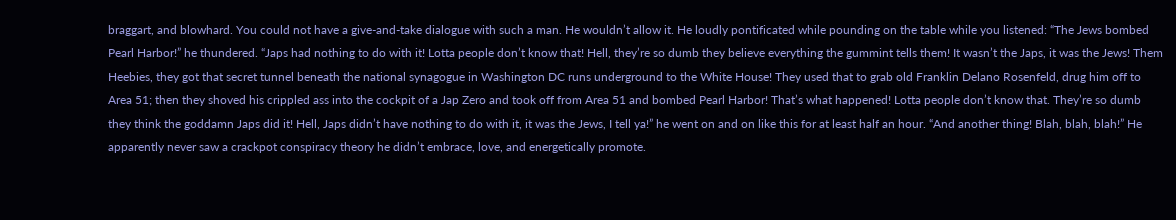braggart, and blowhard. You could not have a give-and-take dialogue with such a man. He wouldn’t allow it. He loudly pontificated while pounding on the table while you listened: “The Jews bombed Pearl Harbor!” he thundered. “Japs had nothing to do with it! Lotta people don’t know that! Hell, they’re so dumb they believe everything the gummint tells them! It wasn’t the Japs, it was the Jews! Them Heebies, they got that secret tunnel beneath the national synagogue in Washington DC runs underground to the White House! They used that to grab old Franklin Delano Rosenfeld, drug him off to Area 51; then they shoved his crippled ass into the cockpit of a Jap Zero and took off from Area 51 and bombed Pearl Harbor! That’s what happened! Lotta people don’t know that. They’re so dumb they think the goddamn Japs did it! Hell, Japs didn’t have nothing to do with it, it was the Jews, I tell ya!” he went on and on like this for at least half an hour. “And another thing! Blah, blah, blah!” He apparently never saw a crackpot conspiracy theory he didn’t embrace, love, and energetically promote.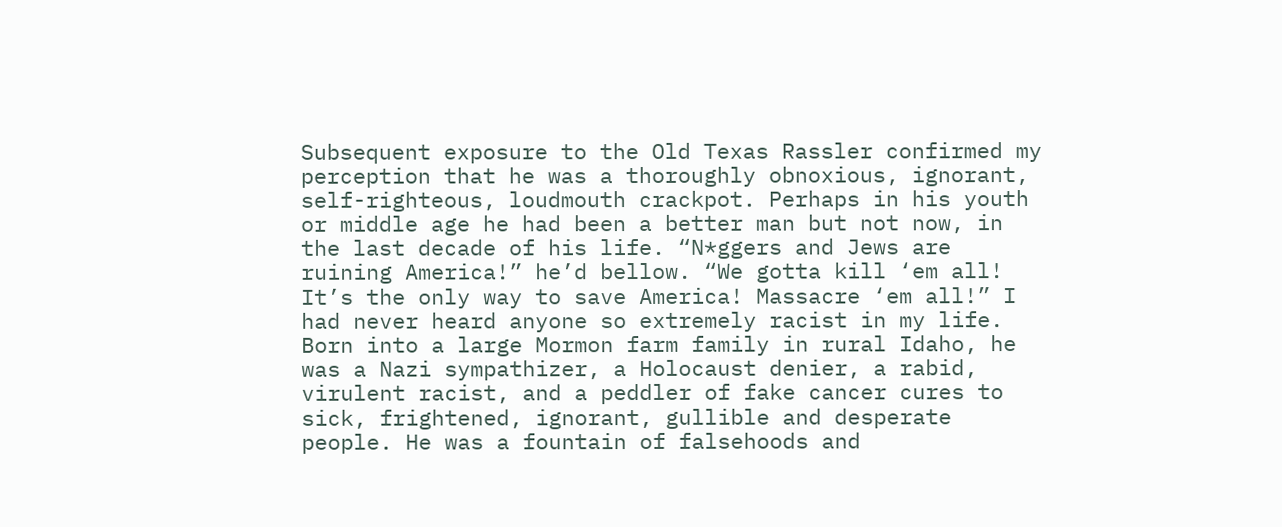Subsequent exposure to the Old Texas Rassler confirmed my perception that he was a thoroughly obnoxious, ignorant, self-righteous, loudmouth crackpot. Perhaps in his youth or middle age he had been a better man but not now, in the last decade of his life. “N*ggers and Jews are ruining America!” he’d bellow. “We gotta kill ‘em all! It’s the only way to save America! Massacre ‘em all!” I had never heard anyone so extremely racist in my life. Born into a large Mormon farm family in rural Idaho, he was a Nazi sympathizer, a Holocaust denier, a rabid, virulent racist, and a peddler of fake cancer cures to sick, frightened, ignorant, gullible and desperate people. He was a fountain of falsehoods and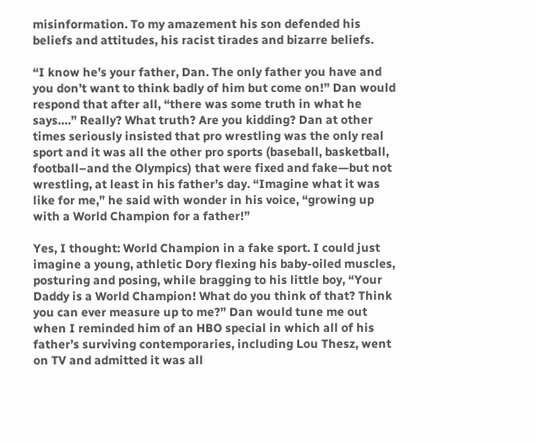misinformation. To my amazement his son defended his beliefs and attitudes, his racist tirades and bizarre beliefs.

“I know he’s your father, Dan. The only father you have and you don’t want to think badly of him but come on!” Dan would respond that after all, “there was some truth in what he says….” Really? What truth? Are you kidding? Dan at other times seriously insisted that pro wrestling was the only real sport and it was all the other pro sports (baseball, basketball, football–and the Olympics) that were fixed and fake—but not wrestling, at least in his father’s day. “Imagine what it was like for me,” he said with wonder in his voice, “growing up with a World Champion for a father!”

Yes, I thought: World Champion in a fake sport. I could just imagine a young, athletic Dory flexing his baby-oiled muscles, posturing and posing, while bragging to his little boy, “Your Daddy is a World Champion! What do you think of that? Think you can ever measure up to me?” Dan would tune me out when I reminded him of an HBO special in which all of his father’s surviving contemporaries, including Lou Thesz, went on TV and admitted it was all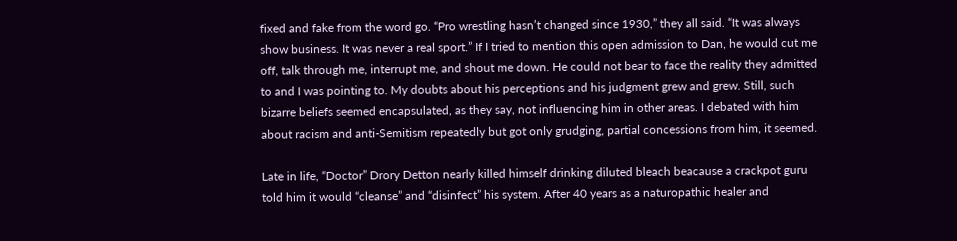fixed and fake from the word go. “Pro wrestling hasn’t changed since 1930,” they all said. “It was always show business. It was never a real sport.” If I tried to mention this open admission to Dan, he would cut me off, talk through me, interrupt me, and shout me down. He could not bear to face the reality they admitted to and I was pointing to. My doubts about his perceptions and his judgment grew and grew. Still, such bizarre beliefs seemed encapsulated, as they say, not influencing him in other areas. I debated with him about racism and anti-Semitism repeatedly but got only grudging, partial concessions from him, it seemed.

Late in life, “Doctor” Drory Detton nearly killed himself drinking diluted bleach beacause a crackpot guru told him it would “cleanse” and “disinfect” his system. After 40 years as a naturopathic healer and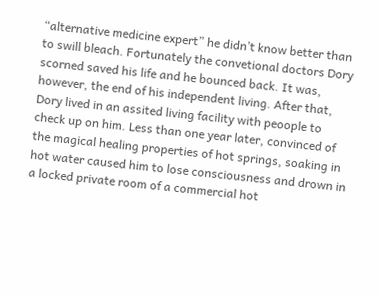“alternative medicine expert” he didn’t know better than to swill bleach. Fortunately the convetional doctors Dory scorned saved his life and he bounced back. It was, however, the end of his independent living. After that, Dory lived in an assited living facility with peoople to check up on him. Less than one year later, convinced of the magical healing properties of hot springs, soaking in hot water caused him to lose consciousness and drown in a locked private room of a commercial hot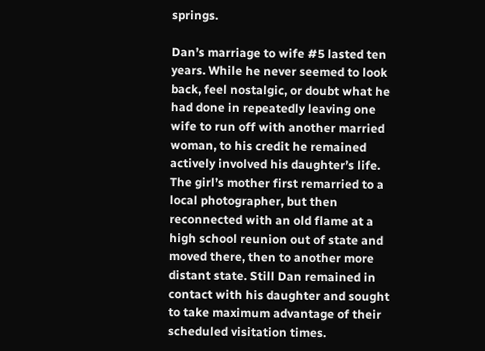springs.

Dan’s marriage to wife #5 lasted ten years. While he never seemed to look back, feel nostalgic, or doubt what he had done in repeatedly leaving one wife to run off with another married woman, to his credit he remained actively involved his daughter’s life. The girl’s mother first remarried to a local photographer, but then reconnected with an old flame at a high school reunion out of state and moved there, then to another more distant state. Still Dan remained in contact with his daughter and sought to take maximum advantage of their scheduled visitation times.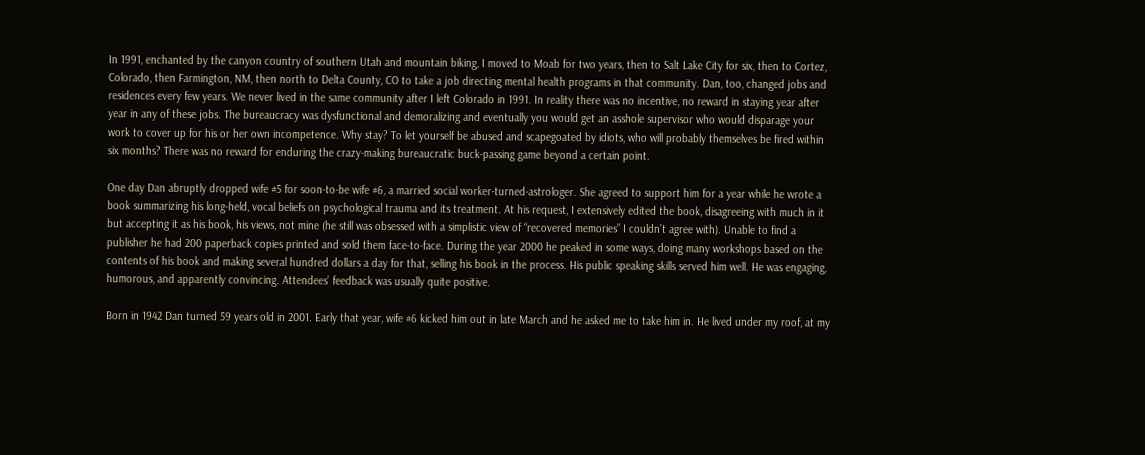In 1991, enchanted by the canyon country of southern Utah and mountain biking, I moved to Moab for two years, then to Salt Lake City for six, then to Cortez, Colorado, then Farmington, NM, then north to Delta County, CO to take a job directing mental health programs in that community. Dan, too, changed jobs and residences every few years. We never lived in the same community after I left Colorado in 1991. In reality there was no incentive, no reward in staying year after year in any of these jobs. The bureaucracy was dysfunctional and demoralizing and eventually you would get an asshole supervisor who would disparage your work to cover up for his or her own incompetence. Why stay? To let yourself be abused and scapegoated by idiots, who will probably themselves be fired within six months? There was no reward for enduring the crazy-making bureaucratic buck-passing game beyond a certain point.

One day Dan abruptly dropped wife #5 for soon-to-be wife #6, a married social worker-turned-astrologer. She agreed to support him for a year while he wrote a book summarizing his long-held, vocal beliefs on psychological trauma and its treatment. At his request, I extensively edited the book, disagreeing with much in it but accepting it as his book, his views, not mine (he still was obsessed with a simplistic view of “recovered memories” I couldn’t agree with). Unable to find a publisher he had 200 paperback copies printed and sold them face-to-face. During the year 2000 he peaked in some ways, doing many workshops based on the contents of his book and making several hundred dollars a day for that, selling his book in the process. His public speaking skills served him well. He was engaging, humorous, and apparently convincing. Attendees’ feedback was usually quite positive.

Born in 1942 Dan turned 59 years old in 2001. Early that year, wife #6 kicked him out in late March and he asked me to take him in. He lived under my roof, at my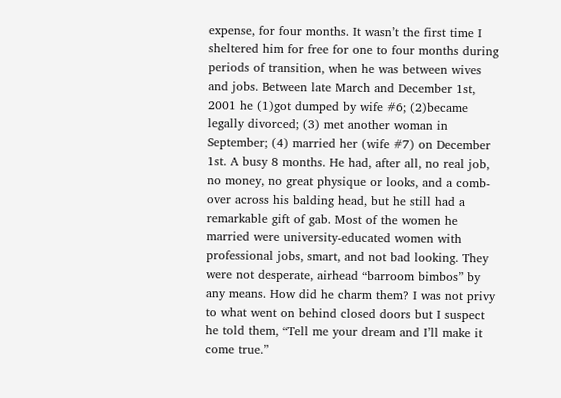expense, for four months. It wasn’t the first time I sheltered him for free for one to four months during periods of transition, when he was between wives and jobs. Between late March and December 1st, 2001 he (1)got dumped by wife #6; (2)became legally divorced; (3) met another woman in September; (4) married her (wife #7) on December 1st. A busy 8 months. He had, after all, no real job, no money, no great physique or looks, and a comb-over across his balding head, but he still had a remarkable gift of gab. Most of the women he married were university-educated women with professional jobs, smart, and not bad looking. They were not desperate, airhead “barroom bimbos” by any means. How did he charm them? I was not privy to what went on behind closed doors but I suspect he told them, “Tell me your dream and I’ll make it come true.”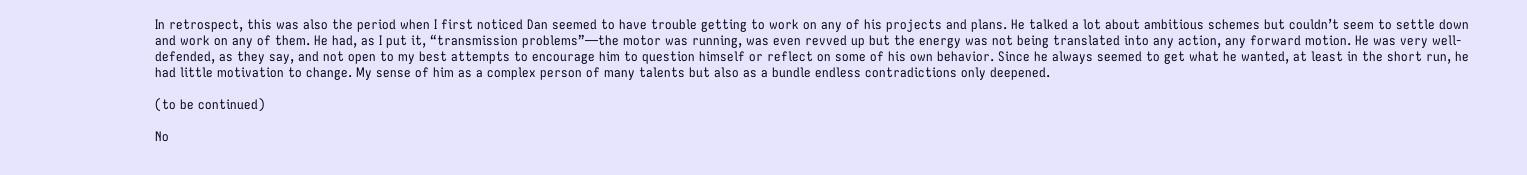In retrospect, this was also the period when I first noticed Dan seemed to have trouble getting to work on any of his projects and plans. He talked a lot about ambitious schemes but couldn’t seem to settle down and work on any of them. He had, as I put it, “transmission problems”—the motor was running, was even revved up but the energy was not being translated into any action, any forward motion. He was very well-defended, as they say, and not open to my best attempts to encourage him to question himself or reflect on some of his own behavior. Since he always seemed to get what he wanted, at least in the short run, he had little motivation to change. My sense of him as a complex person of many talents but also as a bundle endless contradictions only deepened.

(to be continued)

No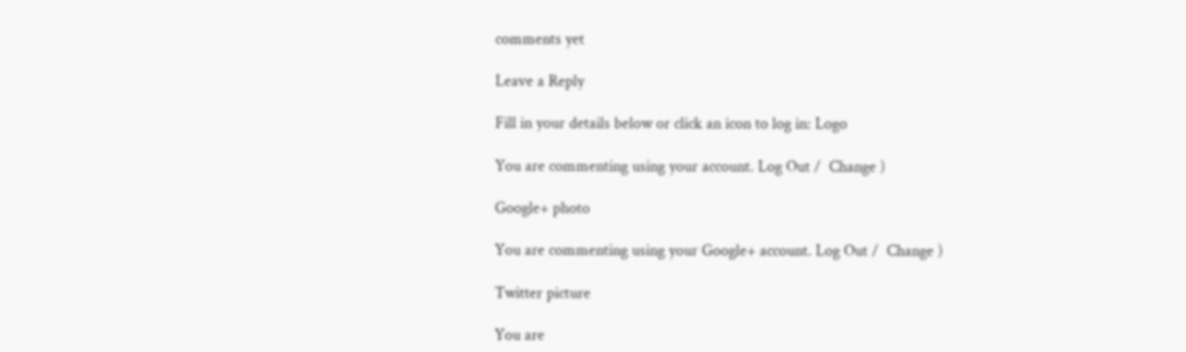comments yet

Leave a Reply

Fill in your details below or click an icon to log in: Logo

You are commenting using your account. Log Out /  Change )

Google+ photo

You are commenting using your Google+ account. Log Out /  Change )

Twitter picture

You are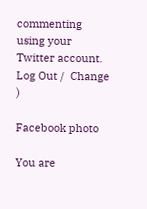commenting using your Twitter account. Log Out /  Change )

Facebook photo

You are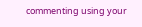commenting using your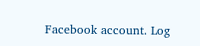Facebook account. Log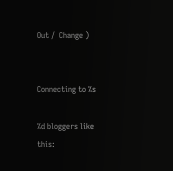Out /  Change )


Connecting to %s

%d bloggers like this: